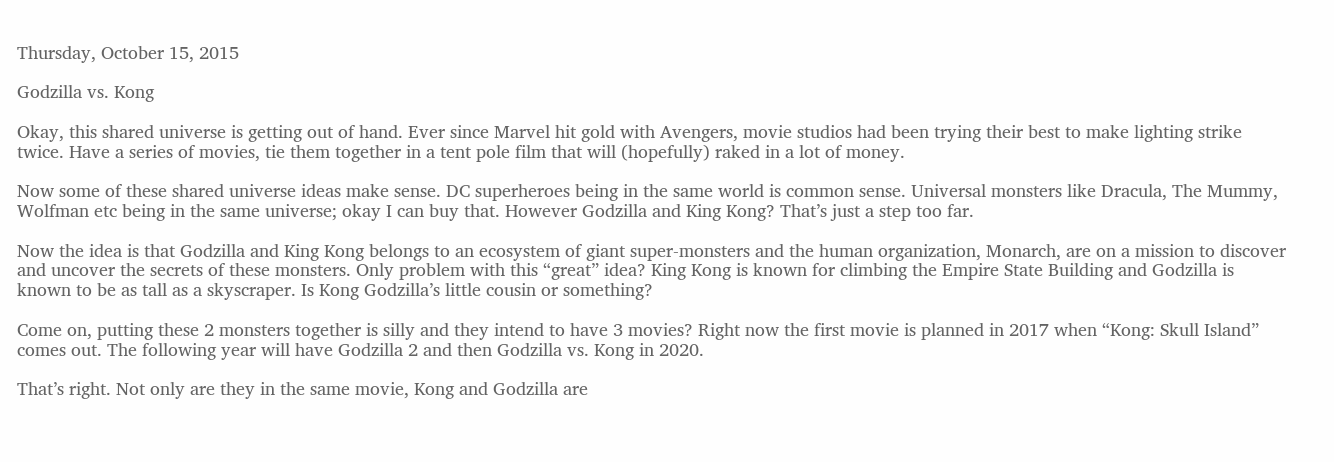Thursday, October 15, 2015

Godzilla vs. Kong

Okay, this shared universe is getting out of hand. Ever since Marvel hit gold with Avengers, movie studios had been trying their best to make lighting strike twice. Have a series of movies, tie them together in a tent pole film that will (hopefully) raked in a lot of money.

Now some of these shared universe ideas make sense. DC superheroes being in the same world is common sense. Universal monsters like Dracula, The Mummy, Wolfman etc being in the same universe; okay I can buy that. However Godzilla and King Kong? That’s just a step too far.

Now the idea is that Godzilla and King Kong belongs to an ecosystem of giant super-monsters and the human organization, Monarch, are on a mission to discover and uncover the secrets of these monsters. Only problem with this “great” idea? King Kong is known for climbing the Empire State Building and Godzilla is known to be as tall as a skyscraper. Is Kong Godzilla’s little cousin or something?

Come on, putting these 2 monsters together is silly and they intend to have 3 movies? Right now the first movie is planned in 2017 when “Kong: Skull Island” comes out. The following year will have Godzilla 2 and then Godzilla vs. Kong in 2020.

That’s right. Not only are they in the same movie, Kong and Godzilla are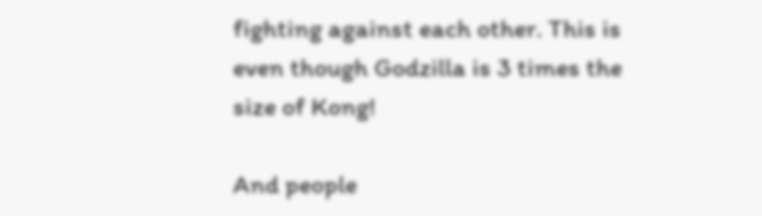fighting against each other. This is even though Godzilla is 3 times the size of Kong!

And people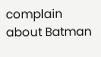complain about Batman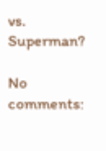vs. Superman?

No comments: